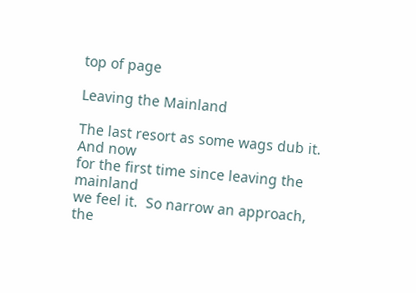top of page

Leaving the Mainland

The last resort as some wags dub it. And now
for the first time since leaving the mainland
we feel it.  So narrow an approach, the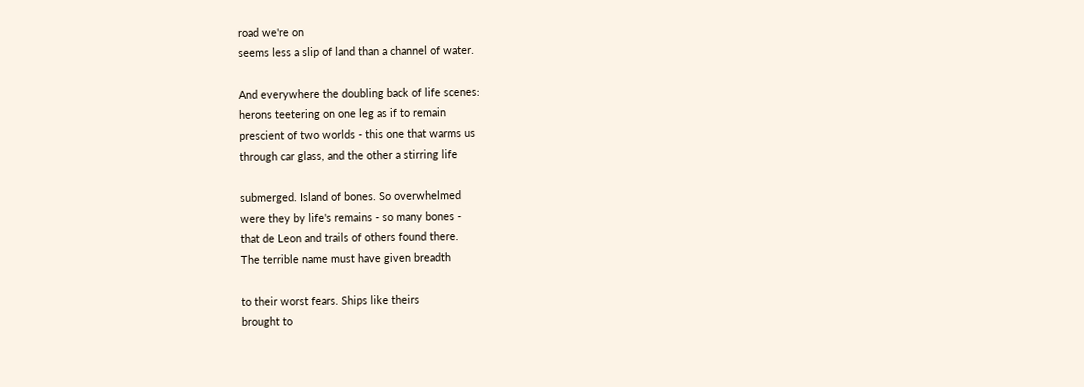road we're on
seems less a slip of land than a channel of water.

And everywhere the doubling back of life scenes:
herons teetering on one leg as if to remain
prescient of two worlds - this one that warms us
through car glass, and the other a stirring life

submerged. Island of bones. So overwhelmed
were they by life's remains - so many bones -
that de Leon and trails of others found there.
The terrible name must have given breadth

to their worst fears. Ships like theirs
brought to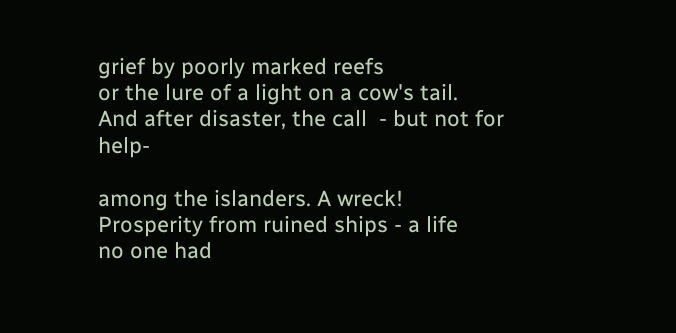grief by poorly marked reefs
or the lure of a light on a cow's tail.
And after disaster, the call  - but not for help-

among the islanders. A wreck!
Prosperity from ruined ships - a life
no one had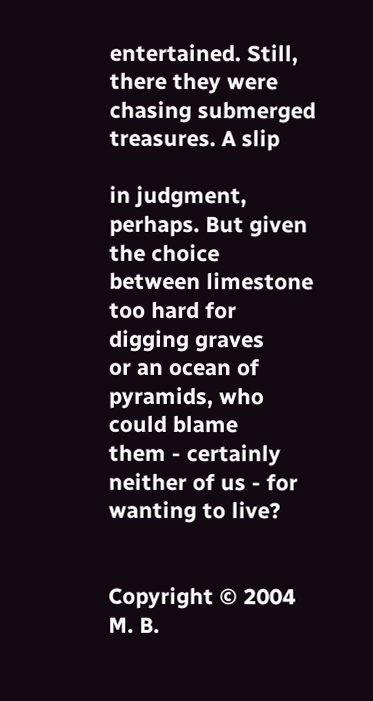entertained. Still, there they were
chasing submerged treasures. A slip

in judgment, perhaps. But given the choice
between limestone too hard for digging graves
or an ocean of  pyramids, who could blame
them - certainly neither of us - for wanting to live?


Copyright © 2004 M. B.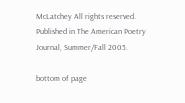McLatchey All rights reserved.
Published in The American Poetry Journal, Summer/Fall 2005.

bottom of page